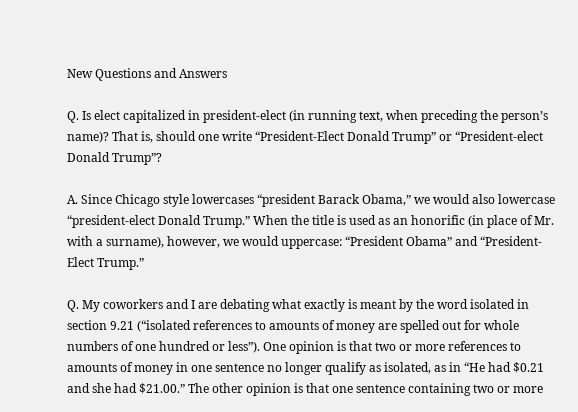New Questions and Answers

Q. Is elect capitalized in president-elect (in running text, when preceding the person’s name)? That is, should one write “President-Elect Donald Trump” or “President-elect Donald Trump”?

A. Since Chicago style lowercases “president Barack Obama,” we would also lowercase “president-elect Donald Trump.” When the title is used as an honorific (in place of Mr. with a surname), however, we would uppercase: “President Obama” and “President-Elect Trump.”

Q. My coworkers and I are debating what exactly is meant by the word isolated in section 9.21 (“isolated references to amounts of money are spelled out for whole numbers of one hundred or less”). One opinion is that two or more references to amounts of money in one sentence no longer qualify as isolated, as in “He had $0.21 and she had $21.00.” The other opinion is that one sentence containing two or more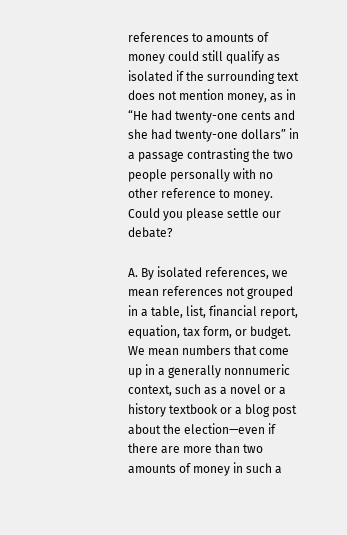references to amounts of money could still qualify as isolated if the surrounding text does not mention money, as in “He had twenty-one cents and she had twenty-one dollars” in a passage contrasting the two people personally with no other reference to money. Could you please settle our debate?

A. By isolated references, we mean references not grouped in a table, list, financial report, equation, tax form, or budget. We mean numbers that come up in a generally nonnumeric context, such as a novel or a history textbook or a blog post about the election—even if there are more than two amounts of money in such a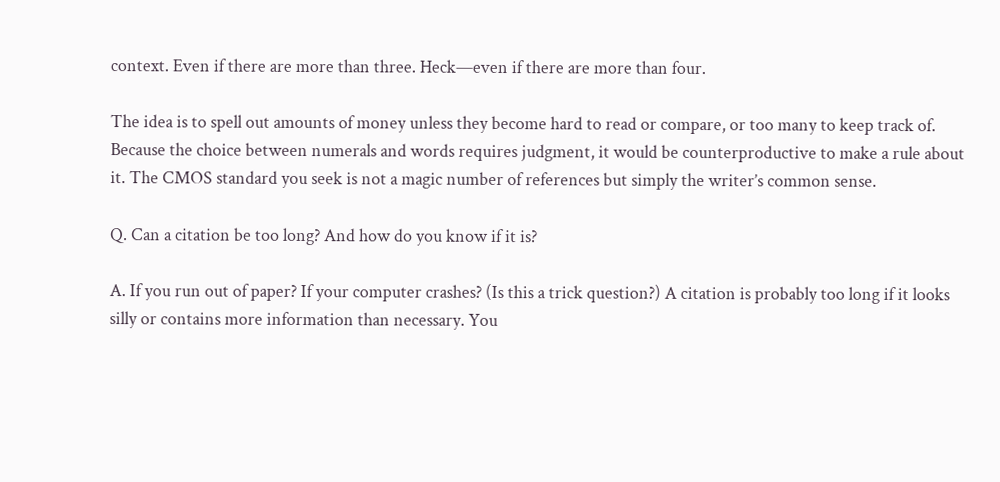context. Even if there are more than three. Heck—even if there are more than four.

The idea is to spell out amounts of money unless they become hard to read or compare, or too many to keep track of. Because the choice between numerals and words requires judgment, it would be counterproductive to make a rule about it. The CMOS standard you seek is not a magic number of references but simply the writer’s common sense.

Q. Can a citation be too long? And how do you know if it is?

A. If you run out of paper? If your computer crashes? (Is this a trick question?) A citation is probably too long if it looks silly or contains more information than necessary. You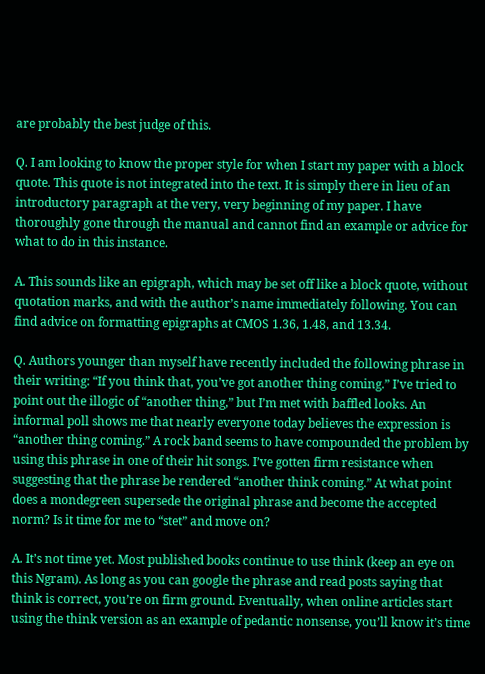are probably the best judge of this.

Q. I am looking to know the proper style for when I start my paper with a block quote. This quote is not integrated into the text. It is simply there in lieu of an introductory paragraph at the very, very beginning of my paper. I have thoroughly gone through the manual and cannot find an example or advice for what to do in this instance.

A. This sounds like an epigraph, which may be set off like a block quote, without quotation marks, and with the author’s name immediately following. You can find advice on formatting epigraphs at CMOS 1.36, 1.48, and 13.34.

Q. Authors younger than myself have recently included the following phrase in their writing: “If you think that, you’ve got another thing coming.” I’ve tried to point out the illogic of “another thing,” but I’m met with baffled looks. An informal poll shows me that nearly everyone today believes the expression is “another thing coming.” A rock band seems to have compounded the problem by using this phrase in one of their hit songs. I’ve gotten firm resistance when suggesting that the phrase be rendered “another think coming.” At what point does a mondegreen supersede the original phrase and become the accepted norm? Is it time for me to “stet” and move on?

A. It’s not time yet. Most published books continue to use think (keep an eye on this Ngram). As long as you can google the phrase and read posts saying that think is correct, you’re on firm ground. Eventually, when online articles start using the think version as an example of pedantic nonsense, you’ll know it’s time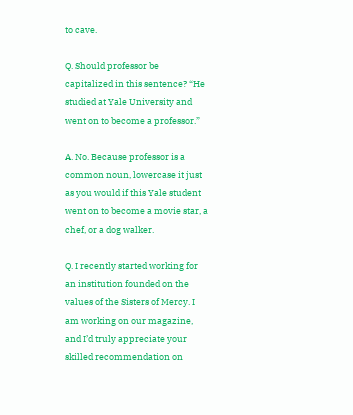to cave.

Q. Should professor be capitalized in this sentence? “He studied at Yale University and went on to become a professor.”

A. No. Because professor is a common noun, lowercase it just as you would if this Yale student went on to become a movie star, a chef, or a dog walker.

Q. I recently started working for an institution founded on the values of the Sisters of Mercy. I am working on our magazine, and I’d truly appreciate your skilled recommendation on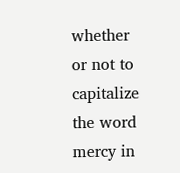whether or not to capitalize the word mercy in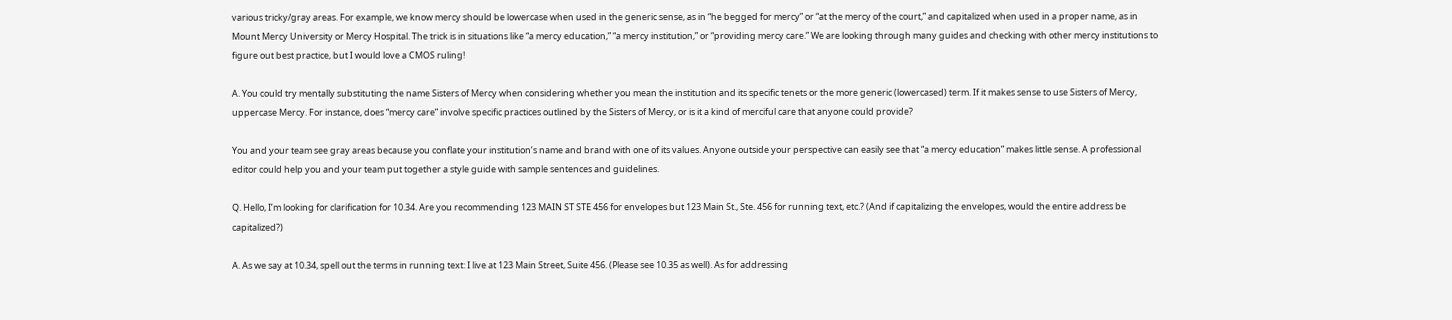various tricky/gray areas. For example, we know mercy should be lowercase when used in the generic sense, as in “he begged for mercy” or “at the mercy of the court,” and capitalized when used in a proper name, as in Mount Mercy University or Mercy Hospital. The trick is in situations like “a mercy education,” “a mercy institution,” or “providing mercy care.” We are looking through many guides and checking with other mercy institutions to figure out best practice, but I would love a CMOS ruling!

A. You could try mentally substituting the name Sisters of Mercy when considering whether you mean the institution and its specific tenets or the more generic (lowercased) term. If it makes sense to use Sisters of Mercy, uppercase Mercy. For instance, does “mercy care” involve specific practices outlined by the Sisters of Mercy, or is it a kind of merciful care that anyone could provide?

You and your team see gray areas because you conflate your institution’s name and brand with one of its values. Anyone outside your perspective can easily see that “a mercy education” makes little sense. A professional editor could help you and your team put together a style guide with sample sentences and guidelines.

Q. Hello, I’m looking for clarification for 10.34. Are you recommending 123 MAIN ST STE 456 for envelopes but 123 Main St., Ste. 456 for running text, etc.? (And if capitalizing the envelopes, would the entire address be capitalized?)

A. As we say at 10.34, spell out the terms in running text: I live at 123 Main Street, Suite 456. (Please see 10.35 as well). As for addressing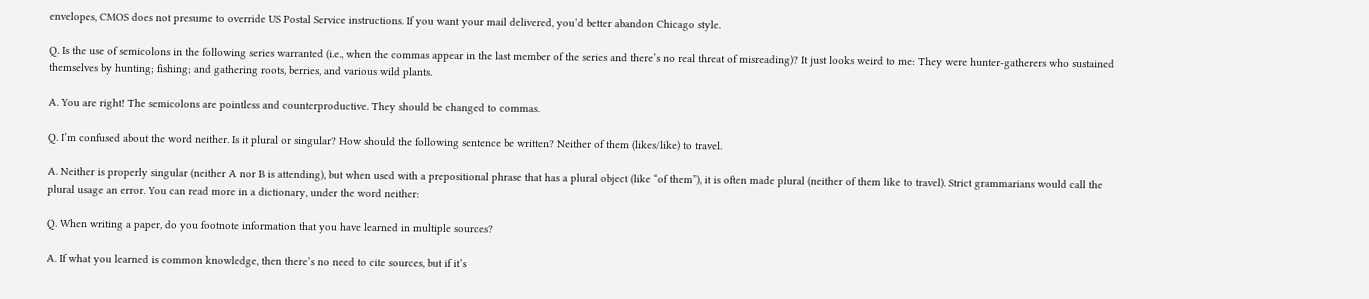envelopes, CMOS does not presume to override US Postal Service instructions. If you want your mail delivered, you’d better abandon Chicago style.

Q. Is the use of semicolons in the following series warranted (i.e., when the commas appear in the last member of the series and there’s no real threat of misreading)? It just looks weird to me: They were hunter-gatherers who sustained themselves by hunting; fishing; and gathering roots, berries, and various wild plants.

A. You are right! The semicolons are pointless and counterproductive. They should be changed to commas.

Q. I’m confused about the word neither. Is it plural or singular? How should the following sentence be written? Neither of them (likes/like) to travel.

A. Neither is properly singular (neither A nor B is attending), but when used with a prepositional phrase that has a plural object (like “of them”), it is often made plural (neither of them like to travel). Strict grammarians would call the plural usage an error. You can read more in a dictionary, under the word neither:

Q. When writing a paper, do you footnote information that you have learned in multiple sources?

A. If what you learned is common knowledge, then there’s no need to cite sources, but if it’s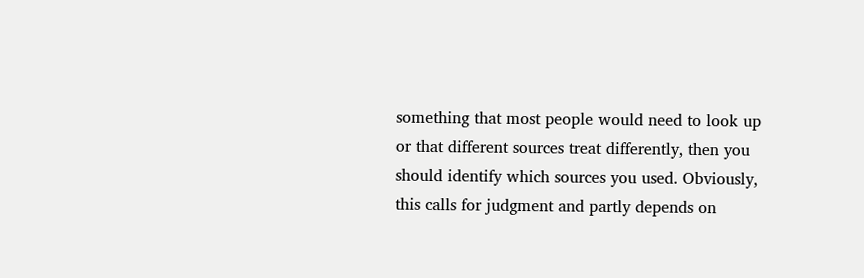something that most people would need to look up or that different sources treat differently, then you should identify which sources you used. Obviously, this calls for judgment and partly depends on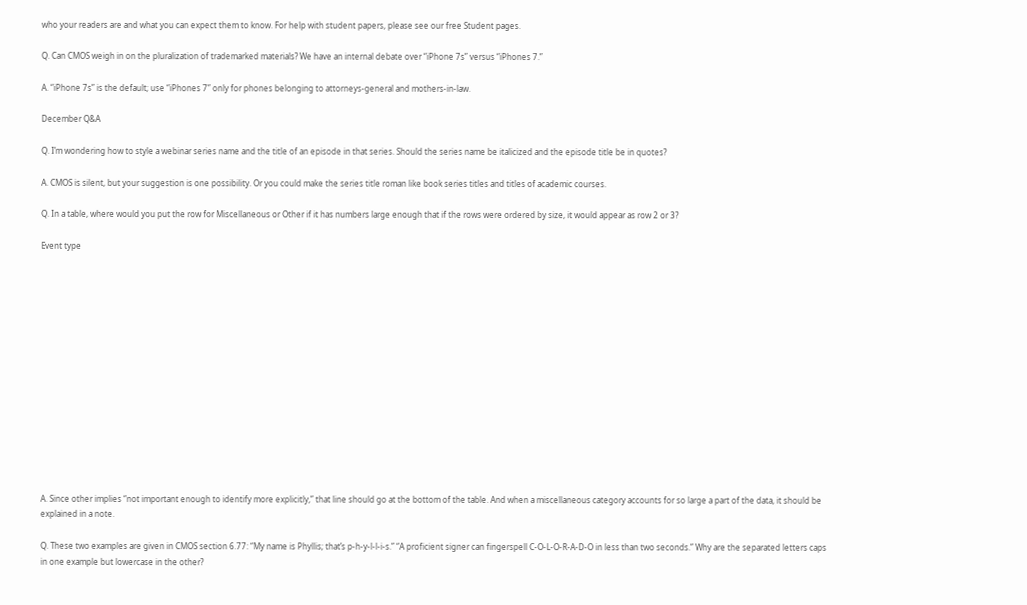who your readers are and what you can expect them to know. For help with student papers, please see our free Student pages.

Q. Can CMOS weigh in on the pluralization of trademarked materials? We have an internal debate over “iPhone 7s” versus “iPhones 7.”

A. “iPhone 7s” is the default; use “iPhones 7” only for phones belonging to attorneys-general and mothers-in-law.

December Q&A

Q. I’m wondering how to style a webinar series name and the title of an episode in that series. Should the series name be italicized and the episode title be in quotes?

A. CMOS is silent, but your suggestion is one possibility. Or you could make the series title roman like book series titles and titles of academic courses.

Q. In a table, where would you put the row for Miscellaneous or Other if it has numbers large enough that if the rows were ordered by size, it would appear as row 2 or 3?

Event type















A. Since other implies “not important enough to identify more explicitly,” that line should go at the bottom of the table. And when a miscellaneous category accounts for so large a part of the data, it should be explained in a note.

Q. These two examples are given in CMOS section 6.77: “My name is Phyllis; that’s p-h-y-l-l-i-s.” “A proficient signer can fingerspell C-O-L-O-R-A-D-O in less than two seconds.” Why are the separated letters caps in one example but lowercase in the other?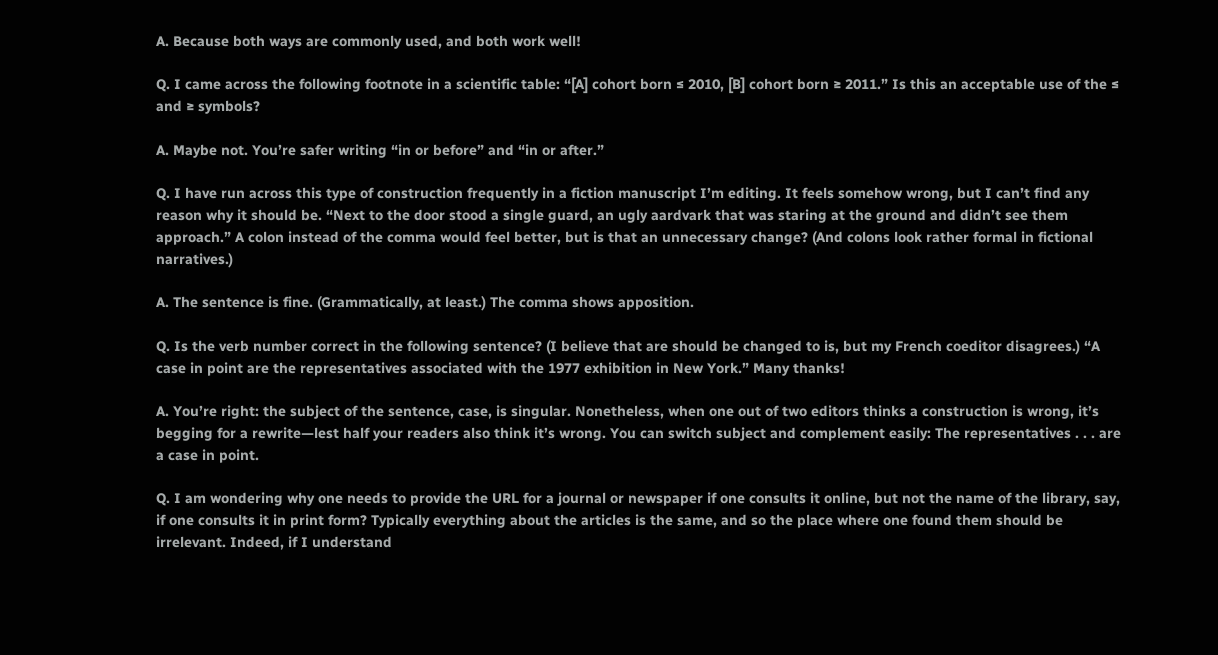A. Because both ways are commonly used, and both work well!

Q. I came across the following footnote in a scientific table: “[A] cohort born ≤ 2010, [B] cohort born ≥ 2011.” Is this an acceptable use of the ≤ and ≥ symbols?

A. Maybe not. You’re safer writing “in or before” and “in or after.”

Q. I have run across this type of construction frequently in a fiction manuscript I’m editing. It feels somehow wrong, but I can’t find any reason why it should be. “Next to the door stood a single guard, an ugly aardvark that was staring at the ground and didn’t see them approach.” A colon instead of the comma would feel better, but is that an unnecessary change? (And colons look rather formal in fictional narratives.)

A. The sentence is fine. (Grammatically, at least.) The comma shows apposition.

Q. Is the verb number correct in the following sentence? (I believe that are should be changed to is, but my French coeditor disagrees.) “A case in point are the representatives associated with the 1977 exhibition in New York.” Many thanks!

A. You’re right: the subject of the sentence, case, is singular. Nonetheless, when one out of two editors thinks a construction is wrong, it’s begging for a rewrite—lest half your readers also think it’s wrong. You can switch subject and complement easily: The representatives . . . are a case in point.

Q. I am wondering why one needs to provide the URL for a journal or newspaper if one consults it online, but not the name of the library, say, if one consults it in print form? Typically everything about the articles is the same, and so the place where one found them should be irrelevant. Indeed, if I understand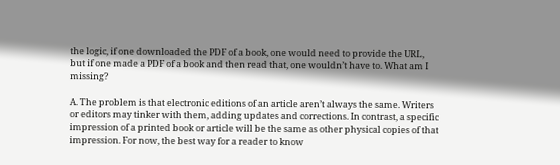the logic, if one downloaded the PDF of a book, one would need to provide the URL, but if one made a PDF of a book and then read that, one wouldn’t have to. What am I missing?

A. The problem is that electronic editions of an article aren’t always the same. Writers or editors may tinker with them, adding updates and corrections. In contrast, a specific impression of a printed book or article will be the same as other physical copies of that impression. For now, the best way for a reader to know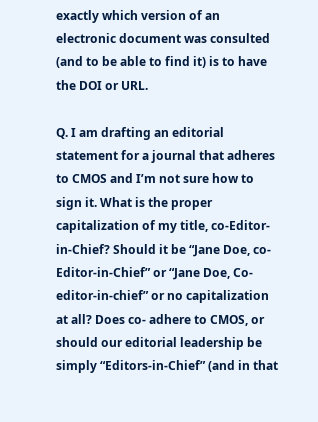exactly which version of an electronic document was consulted (and to be able to find it) is to have the DOI or URL.

Q. I am drafting an editorial statement for a journal that adheres to CMOS and I’m not sure how to sign it. What is the proper capitalization of my title, co-Editor-in-Chief? Should it be “Jane Doe, co-Editor-in-Chief” or “Jane Doe, Co-editor-in-chief” or no capitalization at all? Does co- adhere to CMOS, or should our editorial leadership be simply “Editors-in-Chief” (and in that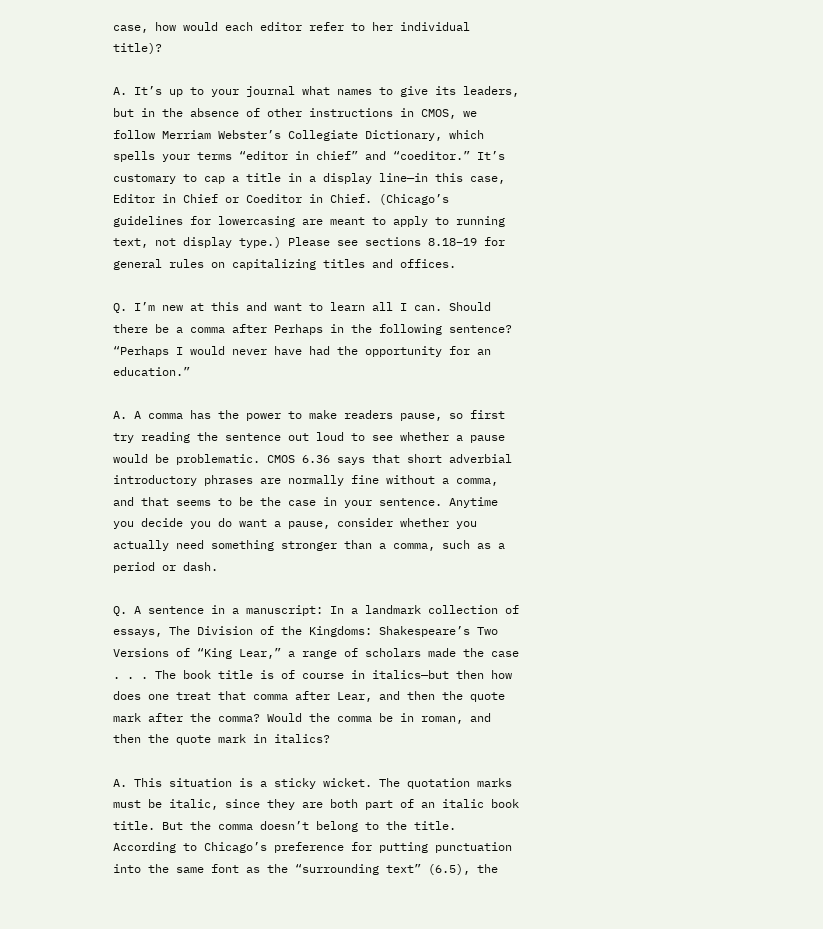case, how would each editor refer to her individual title)?

A. It’s up to your journal what names to give its leaders, but in the absence of other instructions in CMOS, we follow Merriam Webster’s Collegiate Dictionary, which spells your terms “editor in chief” and “coeditor.” It’s customary to cap a title in a display line—in this case, Editor in Chief or Coeditor in Chief. (Chicago’s guidelines for lowercasing are meant to apply to running text, not display type.) Please see sections 8.18–19 for general rules on capitalizing titles and offices.

Q. I’m new at this and want to learn all I can. Should there be a comma after Perhaps in the following sentence? “Perhaps I would never have had the opportunity for an education.”

A. A comma has the power to make readers pause, so first try reading the sentence out loud to see whether a pause would be problematic. CMOS 6.36 says that short adverbial introductory phrases are normally fine without a comma, and that seems to be the case in your sentence. Anytime you decide you do want a pause, consider whether you actually need something stronger than a comma, such as a period or dash.

Q. A sentence in a manuscript: In a landmark collection of essays, The Division of the Kingdoms: Shakespeare’s Two Versions of “King Lear,” a range of scholars made the case . . . The book title is of course in italics—but then how does one treat that comma after Lear, and then the quote mark after the comma? Would the comma be in roman, and then the quote mark in italics?

A. This situation is a sticky wicket. The quotation marks must be italic, since they are both part of an italic book title. But the comma doesn’t belong to the title. According to Chicago’s preference for putting punctuation into the same font as the “surrounding text” (6.5), the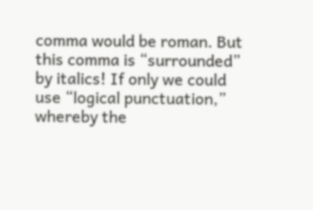comma would be roman. But this comma is “surrounded” by italics! If only we could use “logical punctuation,” whereby the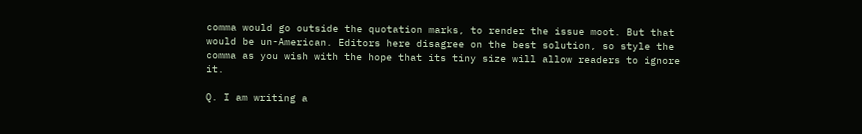comma would go outside the quotation marks, to render the issue moot. But that would be un-American. Editors here disagree on the best solution, so style the comma as you wish with the hope that its tiny size will allow readers to ignore it.

Q. I am writing a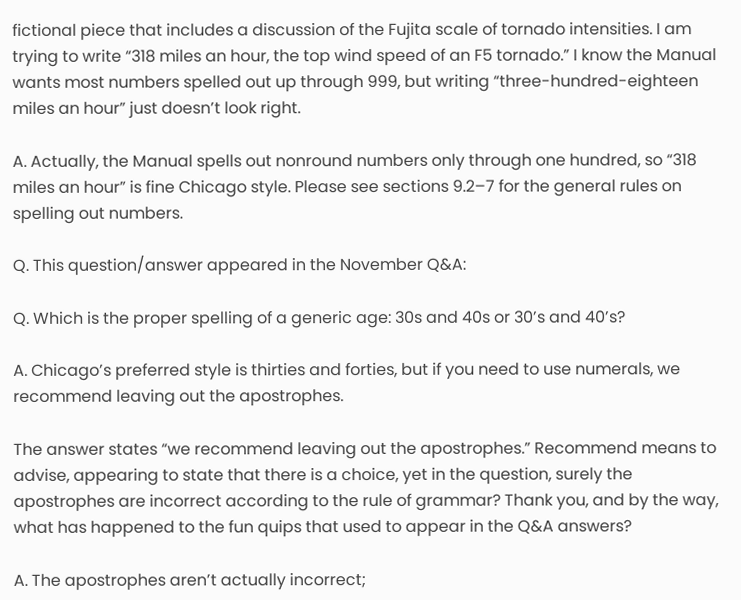fictional piece that includes a discussion of the Fujita scale of tornado intensities. I am trying to write “318 miles an hour, the top wind speed of an F5 tornado.” I know the Manual wants most numbers spelled out up through 999, but writing “three-hundred-eighteen miles an hour” just doesn’t look right.

A. Actually, the Manual spells out nonround numbers only through one hundred, so “318 miles an hour” is fine Chicago style. Please see sections 9.2–7 for the general rules on spelling out numbers.

Q. This question/answer appeared in the November Q&A:

Q. Which is the proper spelling of a generic age: 30s and 40s or 30’s and 40’s?

A. Chicago’s preferred style is thirties and forties, but if you need to use numerals, we recommend leaving out the apostrophes.

The answer states “we recommend leaving out the apostrophes.” Recommend means to advise, appearing to state that there is a choice, yet in the question, surely the apostrophes are incorrect according to the rule of grammar? Thank you, and by the way, what has happened to the fun quips that used to appear in the Q&A answers?

A. The apostrophes aren’t actually incorrect;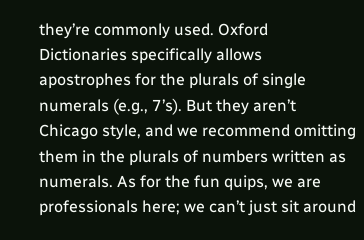they’re commonly used. Oxford Dictionaries specifically allows apostrophes for the plurals of single numerals (e.g., 7’s). But they aren’t Chicago style, and we recommend omitting them in the plurals of numbers written as numerals. As for the fun quips, we are professionals here; we can’t just sit around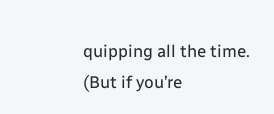quipping all the time. (But if you’re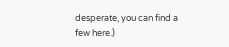desperate, you can find a few here.)